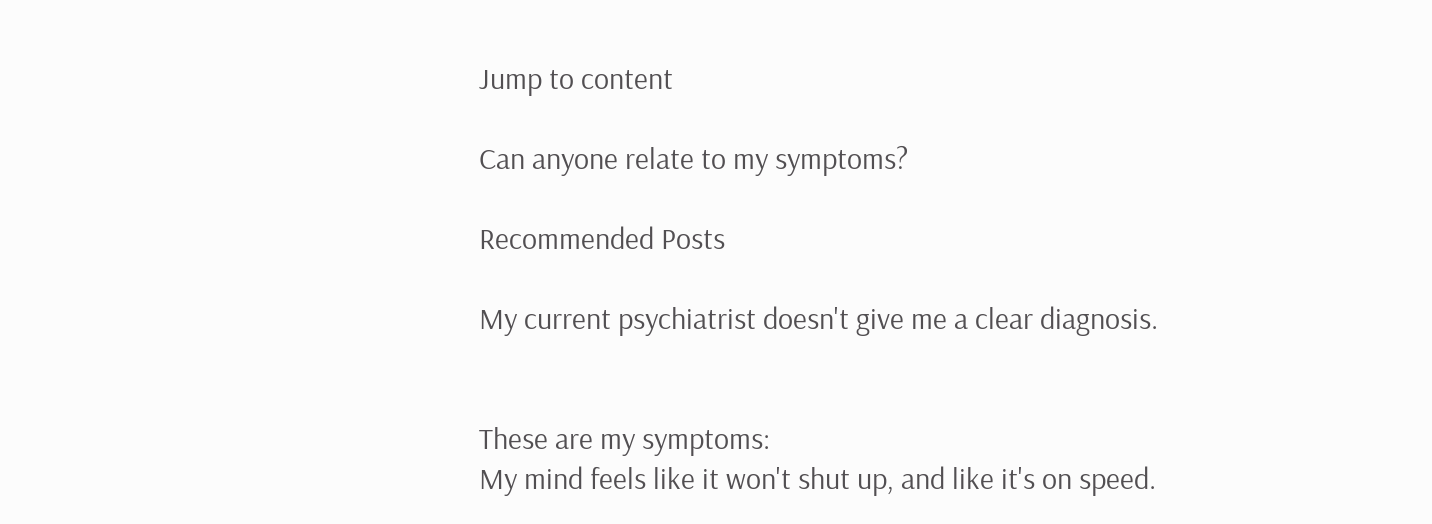Jump to content

Can anyone relate to my symptoms?

Recommended Posts

My current psychiatrist doesn't give me a clear diagnosis.


These are my symptoms:
My mind feels like it won't shut up, and like it's on speed.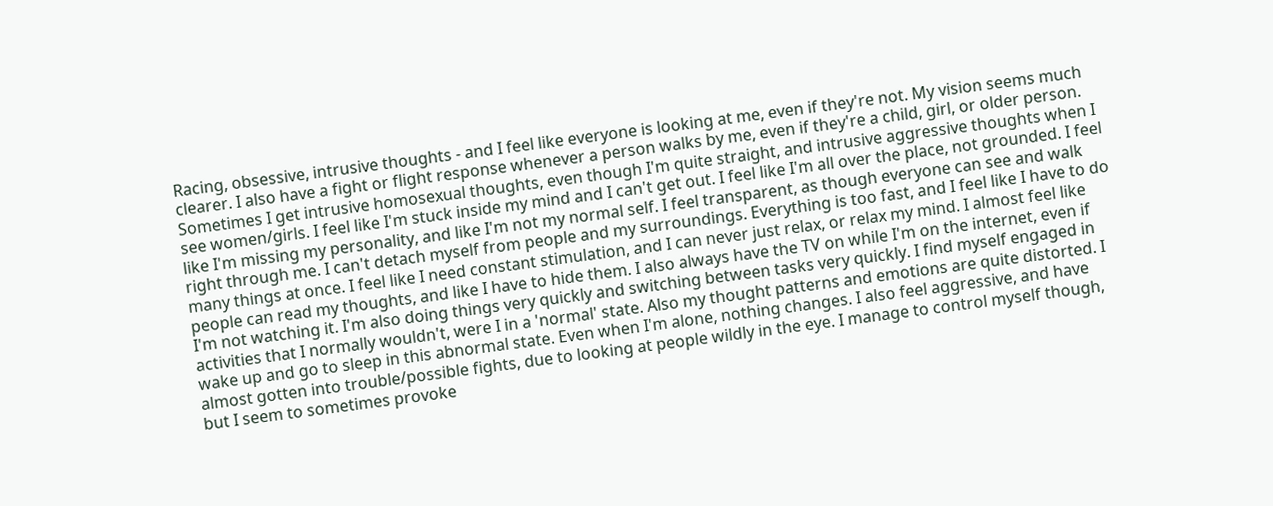Racing, obsessive, intrusive thoughts - and I feel like everyone is looking at me, even if they're not. My vision seems much clearer. I also have a fight or flight response whenever a person walks by me, even if they're a child, girl, or older person. Sometimes I get intrusive homosexual thoughts, even though I'm quite straight, and intrusive aggressive thoughts when I see women/girls. I feel like I'm stuck inside my mind and I can't get out. I feel like I'm all over the place, not grounded. I feel like I'm missing my personality, and like I'm not my normal self. I feel transparent, as though everyone can see and walk right through me. I can't detach myself from people and my surroundings. Everything is too fast, and I feel like I have to do many things at once. I feel like I need constant stimulation, and I can never just relax, or relax my mind. I almost feel like people can read my thoughts, and like I have to hide them. I also always have the TV on while I'm on the internet, even if I'm not watching it. I'm also doing things very quickly and switching between tasks very quickly. I find myself engaged in activities that I normally wouldn't, were I in a 'normal' state. Also my thought patterns and emotions are quite distorted. I wake up and go to sleep in this abnormal state. Even when I'm alone, nothing changes. I also feel aggressive, and have almost gotten into trouble/possible fights, due to looking at people wildly in the eye. I manage to control myself though, but I seem to sometimes provoke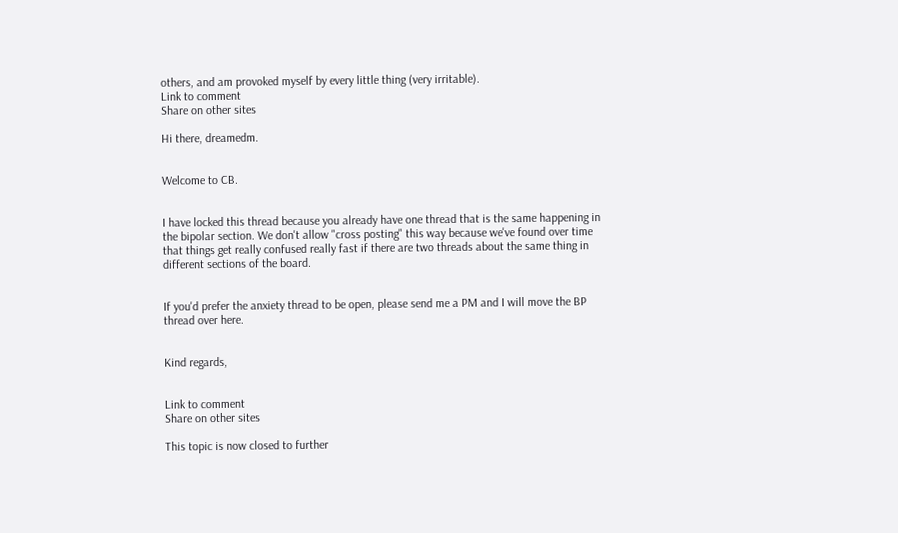others, and am provoked myself by every little thing (very irritable).
Link to comment
Share on other sites

Hi there, dreamedm.


Welcome to CB.


I have locked this thread because you already have one thread that is the same happening in the bipolar section. We don't allow "cross posting" this way because we've found over time that things get really confused really fast if there are two threads about the same thing in different sections of the board.


If you'd prefer the anxiety thread to be open, please send me a PM and I will move the BP thread over here.


Kind regards,


Link to comment
Share on other sites

This topic is now closed to further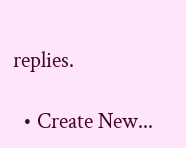replies.

  • Create New...